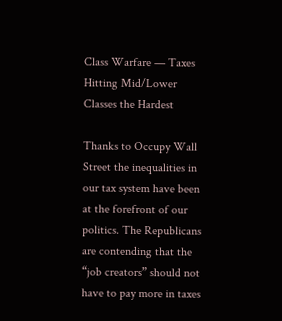Class Warfare — Taxes Hitting Mid/Lower Classes the Hardest

Thanks to Occupy Wall Street the inequalities in our tax system have been at the forefront of our politics. The Republicans are contending that the “job creators” should not have to pay more in taxes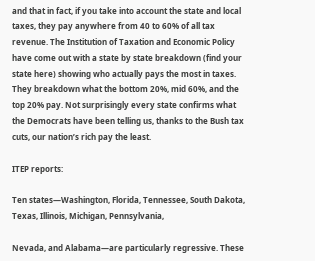and that in fact, if you take into account the state and local taxes, they pay anywhere from 40 to 60% of all tax revenue. The Institution of Taxation and Economic Policy have come out with a state by state breakdown (find your state here) showing who actually pays the most in taxes. They breakdown what the bottom 20%, mid 60%, and the top 20% pay. Not surprisingly every state confirms what the Democrats have been telling us, thanks to the Bush tax cuts, our nation’s rich pay the least.

ITEP reports:

Ten states—Washington, Florida, Tennessee, South Dakota, Texas, Illinois, Michigan, Pennsylvania,

Nevada, and Alabama—are particularly regressive. These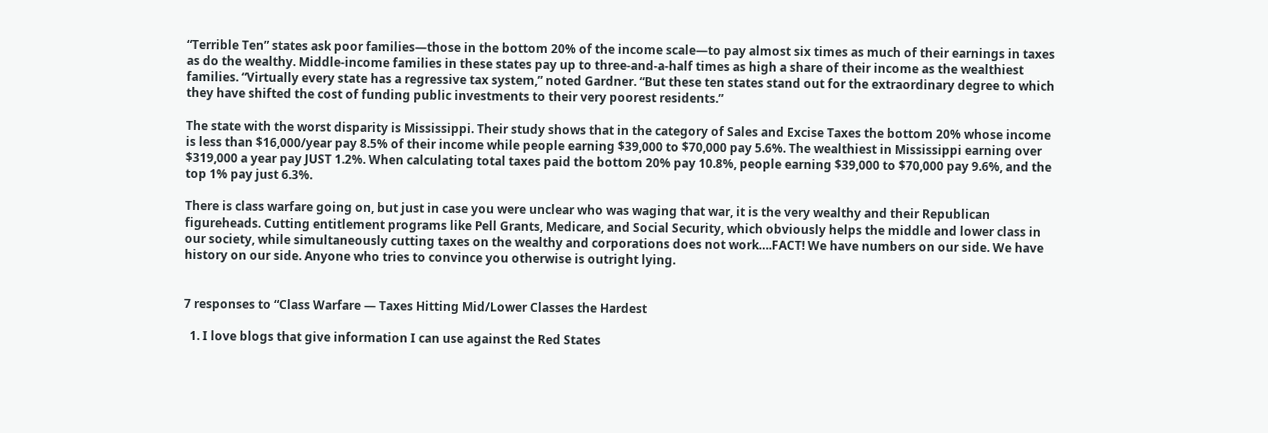“Terrible Ten” states ask poor families—those in the bottom 20% of the income scale—to pay almost six times as much of their earnings in taxes as do the wealthy. Middle-income families in these states pay up to three-and-a-half times as high a share of their income as the wealthiest families. “Virtually every state has a regressive tax system,” noted Gardner. “But these ten states stand out for the extraordinary degree to which they have shifted the cost of funding public investments to their very poorest residents.”

The state with the worst disparity is Mississippi. Their study shows that in the category of Sales and Excise Taxes the bottom 20% whose income is less than $16,000/year pay 8.5% of their income while people earning $39,000 to $70,000 pay 5.6%. The wealthiest in Mississippi earning over $319,000 a year pay JUST 1.2%. When calculating total taxes paid the bottom 20% pay 10.8%, people earning $39,000 to $70,000 pay 9.6%, and the top 1% pay just 6.3%.

There is class warfare going on, but just in case you were unclear who was waging that war, it is the very wealthy and their Republican figureheads. Cutting entitlement programs like Pell Grants, Medicare, and Social Security, which obviously helps the middle and lower class in our society, while simultaneously cutting taxes on the wealthy and corporations does not work….FACT! We have numbers on our side. We have history on our side. Anyone who tries to convince you otherwise is outright lying.


7 responses to “Class Warfare — Taxes Hitting Mid/Lower Classes the Hardest

  1. I love blogs that give information I can use against the Red States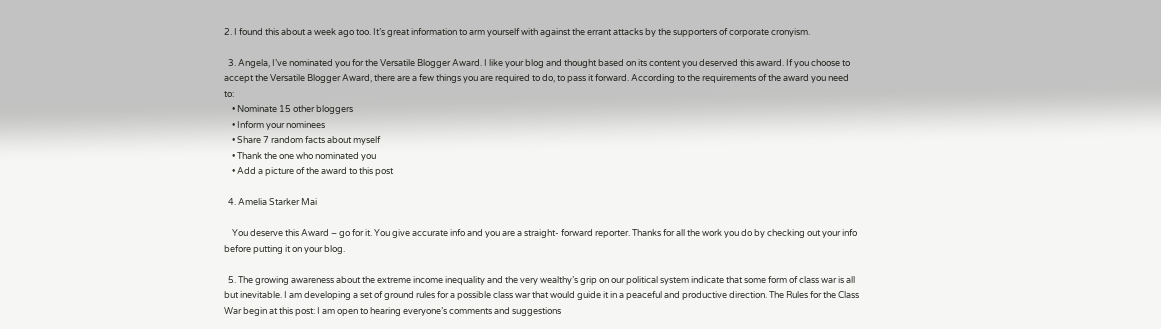2. I found this about a week ago too. It’s great information to arm yourself with against the errant attacks by the supporters of corporate cronyism.

  3. Angela, I’ve nominated you for the Versatile Blogger Award. I like your blog and thought based on its content you deserved this award. If you choose to accept the Versatile Blogger Award, there are a few things you are required to do, to pass it forward. According to the requirements of the award you need to:
    • Nominate 15 other bloggers
    • Inform your nominees
    • Share 7 random facts about myself
    • Thank the one who nominated you
    • Add a picture of the award to this post

  4. Amelia Starker Mai

    You deserve this Award – go for it. You give accurate info and you are a straight- forward reporter. Thanks for all the work you do by checking out your info before putting it on your blog.

  5. The growing awareness about the extreme income inequality and the very wealthy’s grip on our political system indicate that some form of class war is all but inevitable. I am developing a set of ground rules for a possible class war that would guide it in a peaceful and productive direction. The Rules for the Class War begin at this post: I am open to hearing everyone’s comments and suggestions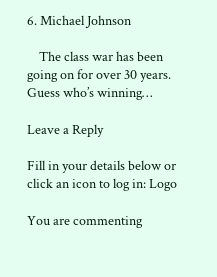6. Michael Johnson

    The class war has been going on for over 30 years. Guess who’s winning…

Leave a Reply

Fill in your details below or click an icon to log in: Logo

You are commenting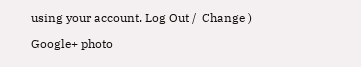using your account. Log Out /  Change )

Google+ photo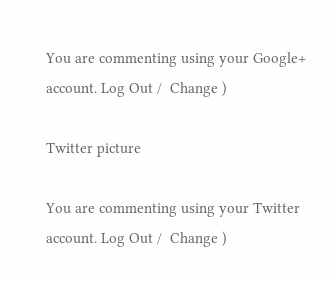You are commenting using your Google+ account. Log Out /  Change )

Twitter picture

You are commenting using your Twitter account. Log Out /  Change )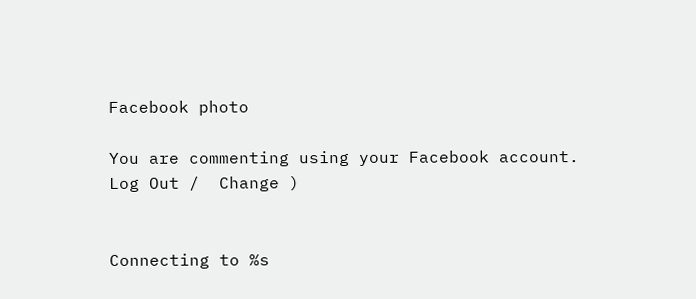Facebook photo

You are commenting using your Facebook account. Log Out /  Change )


Connecting to %s